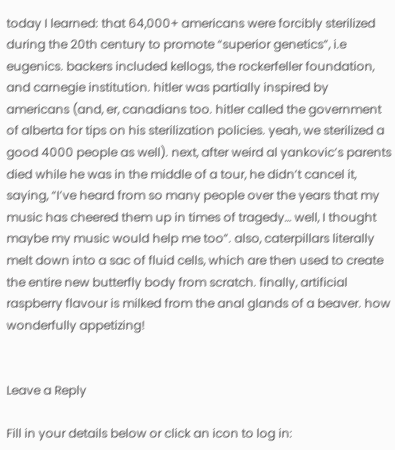today I learned: that 64,000+ americans were forcibly sterilized during the 20th century to promote “superior genetics”, i.e eugenics. backers included kellogs, the rockerfeller foundation, and carnegie institution. hitler was partially inspired by americans (and, er, canadians too. hitler called the government of alberta for tips on his sterilization policies. yeah, we sterilized a good 4000 people as well). next, after weird al yankovic’s parents died while he was in the middle of a tour, he didn’t cancel it, saying, “I’ve heard from so many people over the years that my music has cheered them up in times of tragedy… well, I thought maybe my music would help me too”. also, caterpillars literally melt down into a sac of fluid cells, which are then used to create the entire new butterfly body from scratch. finally, artificial raspberry flavour is milked from the anal glands of a beaver. how wonderfully appetizing!


Leave a Reply

Fill in your details below or click an icon to log in: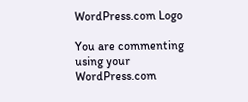WordPress.com Logo

You are commenting using your WordPress.com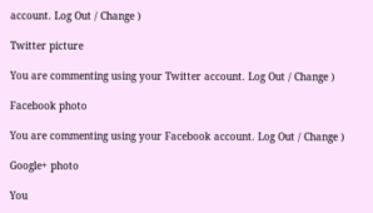account. Log Out / Change )

Twitter picture

You are commenting using your Twitter account. Log Out / Change )

Facebook photo

You are commenting using your Facebook account. Log Out / Change )

Google+ photo

You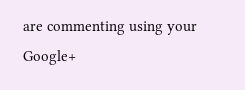are commenting using your Google+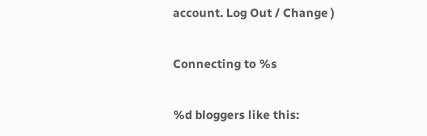account. Log Out / Change )

Connecting to %s

%d bloggers like this: